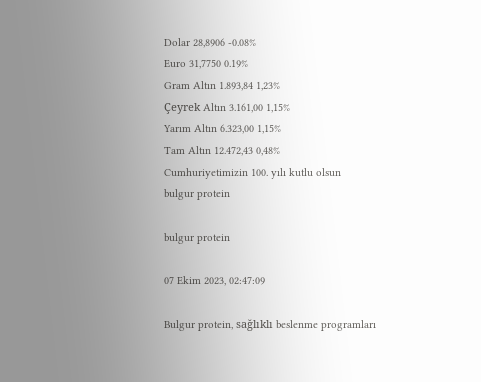Dolar 28,8906 -0.08%
Euro 31,7750 0.19%
Gram Altın 1.893,84 1,23%
Çeyrek Altın 3.161,00 1,15%
Yarım Altın 6.323,00 1,15%
Tam Altın 12.472,43 0,48%
Cumhuriyetimizin 100. yılı kutlu olsun
bulgur protein

bulgur protein

07 Ekim 2023, 02:47:09

Bulgur protein, sağlıklı beslenme programları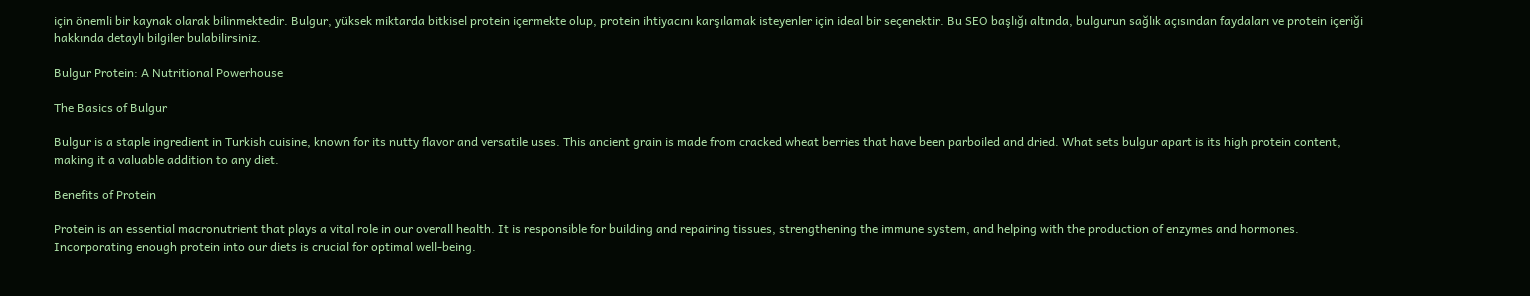için önemli bir kaynak olarak bilinmektedir. Bulgur, yüksek miktarda bitkisel protein içermekte olup, protein ihtiyacını karşılamak isteyenler için ideal bir seçenektir. Bu SEO başlığı altında, bulgurun sağlık açısından faydaları ve protein içeriği hakkında detaylı bilgiler bulabilirsiniz.

Bulgur Protein: A Nutritional Powerhouse

The Basics of Bulgur

Bulgur is a staple ingredient in Turkish cuisine, known for its nutty flavor and versatile uses. This ancient grain is made from cracked wheat berries that have been parboiled and dried. What sets bulgur apart is its high protein content, making it a valuable addition to any diet.

Benefits of Protein

Protein is an essential macronutrient that plays a vital role in our overall health. It is responsible for building and repairing tissues, strengthening the immune system, and helping with the production of enzymes and hormones. Incorporating enough protein into our diets is crucial for optimal well-being.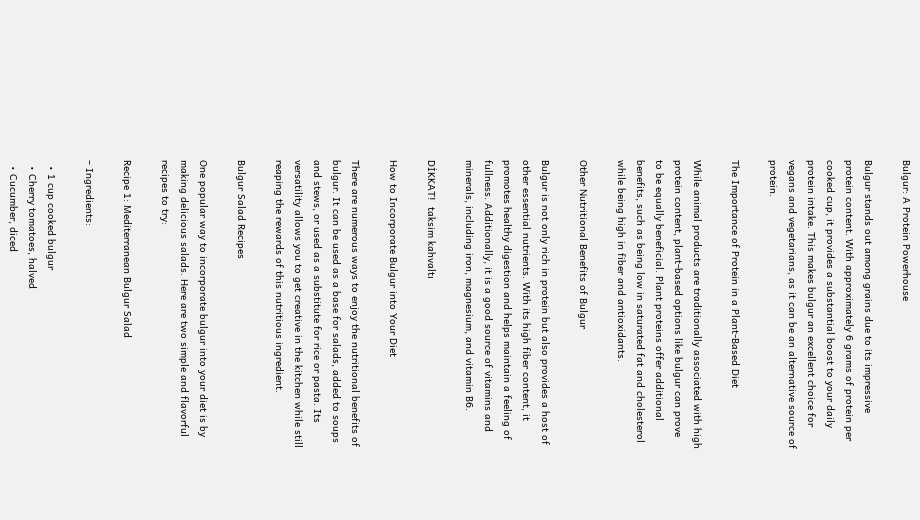Bulgur: A Protein Powerhouse

Bulgur stands out among grains due to its impressive protein content. With approximately 6 grams of protein per cooked cup, it provides a substantial boost to your daily protein intake. This makes bulgur an excellent choice for vegans and vegetarians, as it can be an alternative source of protein.

The Importance of Protein in a Plant-Based Diet

While animal products are traditionally associated with high protein content, plant-based options like bulgur can prove to be equally beneficial. Plant proteins offer additional benefits, such as being low in saturated fat and cholesterol while being high in fiber and antioxidants.

Other Nutritional Benefits of Bulgur

Bulgur is not only rich in protein but also provides a host of other essential nutrients. With its high fiber content, it promotes healthy digestion and helps maintain a feeling of fullness. Additionally, it is a good source of vitamins and minerals, including iron, magnesium, and vitamin B6.

DİKKAT!  taksim kahvaltı

How to Incorporate Bulgur into Your Diet

There are numerous ways to enjoy the nutritional benefits of bulgur. It can be used as a base for salads, added to soups and stews, or used as a substitute for rice or pasta. Its versatility allows you to get creative in the kitchen while still reaping the rewards of this nutritious ingredient.

Bulgur Salad Recipes

One popular way to incorporate bulgur into your diet is by making delicious salads. Here are two simple and flavorful recipes to try:

Recipe 1: Mediterranean Bulgur Salad

– Ingredients:

  • 1 cup cooked bulgur
  • Cherry tomatoes, halved
  • Cucumber, diced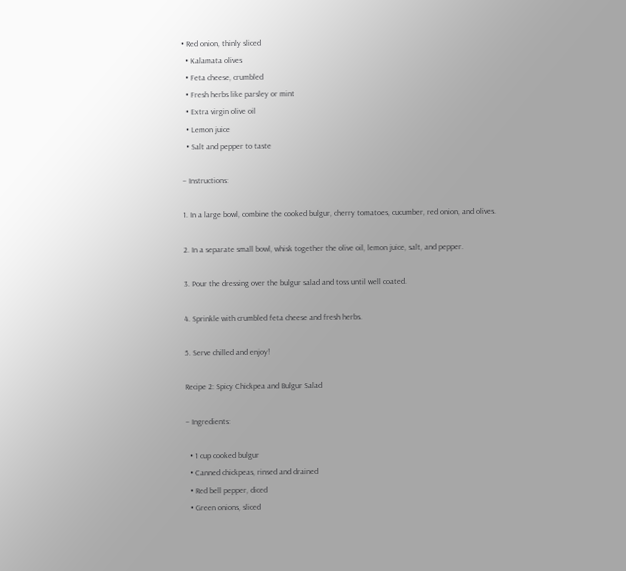• Red onion, thinly sliced
  • Kalamata olives
  • Feta cheese, crumbled
  • Fresh herbs like parsley or mint
  • Extra virgin olive oil
  • Lemon juice
  • Salt and pepper to taste

– Instructions:

1. In a large bowl, combine the cooked bulgur, cherry tomatoes, cucumber, red onion, and olives.

2. In a separate small bowl, whisk together the olive oil, lemon juice, salt, and pepper.

3. Pour the dressing over the bulgur salad and toss until well coated.

4. Sprinkle with crumbled feta cheese and fresh herbs.

5. Serve chilled and enjoy!

Recipe 2: Spicy Chickpea and Bulgur Salad

– Ingredients:

  • 1 cup cooked bulgur
  • Canned chickpeas, rinsed and drained
  • Red bell pepper, diced
  • Green onions, sliced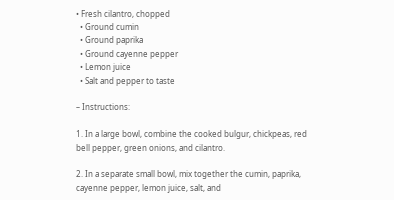• Fresh cilantro, chopped
  • Ground cumin
  • Ground paprika
  • Ground cayenne pepper
  • Lemon juice
  • Salt and pepper to taste

– Instructions:

1. In a large bowl, combine the cooked bulgur, chickpeas, red bell pepper, green onions, and cilantro.

2. In a separate small bowl, mix together the cumin, paprika, cayenne pepper, lemon juice, salt, and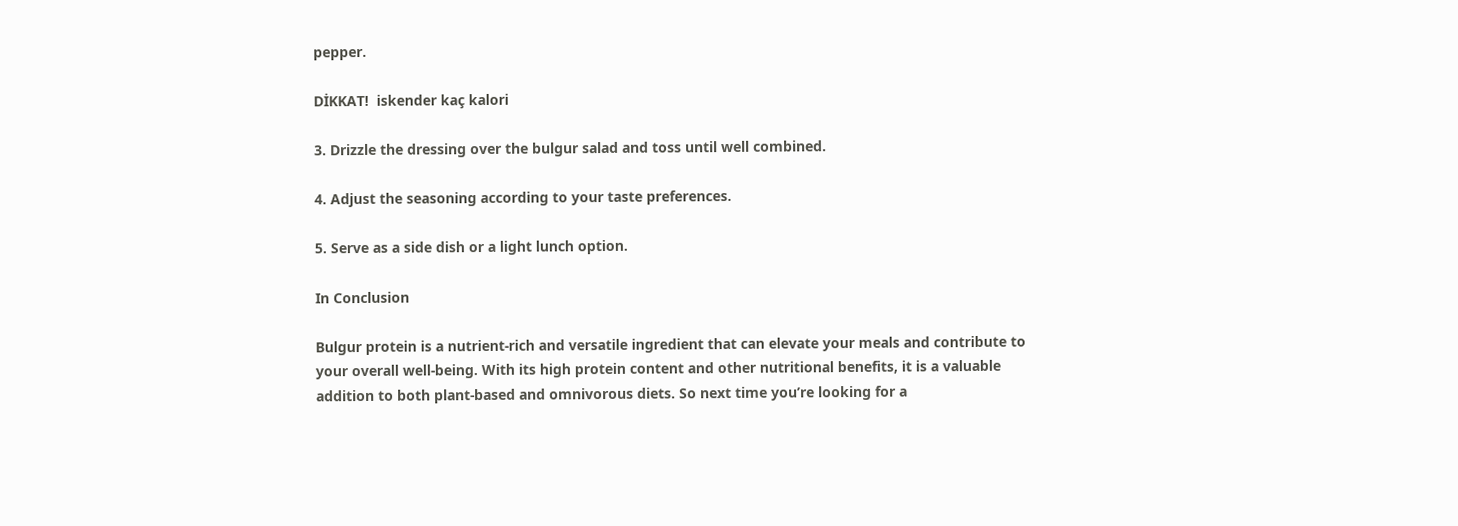pepper.

DİKKAT!  iskender kaç kalori

3. Drizzle the dressing over the bulgur salad and toss until well combined.

4. Adjust the seasoning according to your taste preferences.

5. Serve as a side dish or a light lunch option.

In Conclusion

Bulgur protein is a nutrient-rich and versatile ingredient that can elevate your meals and contribute to your overall well-being. With its high protein content and other nutritional benefits, it is a valuable addition to both plant-based and omnivorous diets. So next time you’re looking for a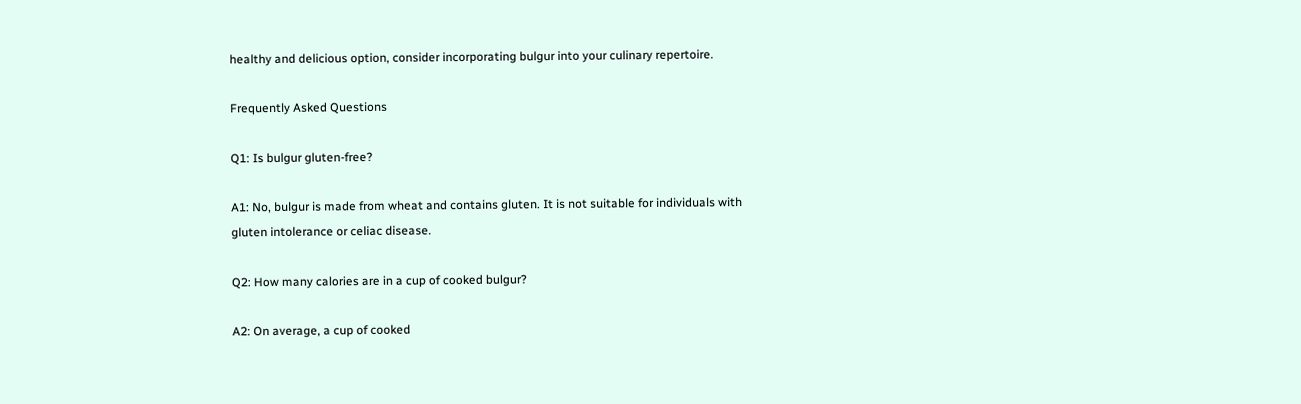healthy and delicious option, consider incorporating bulgur into your culinary repertoire.

Frequently Asked Questions

Q1: Is bulgur gluten-free?

A1: No, bulgur is made from wheat and contains gluten. It is not suitable for individuals with gluten intolerance or celiac disease.

Q2: How many calories are in a cup of cooked bulgur?

A2: On average, a cup of cooked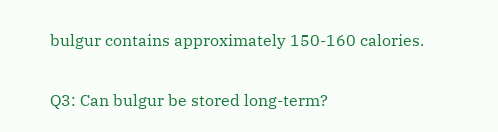bulgur contains approximately 150-160 calories.

Q3: Can bulgur be stored long-term?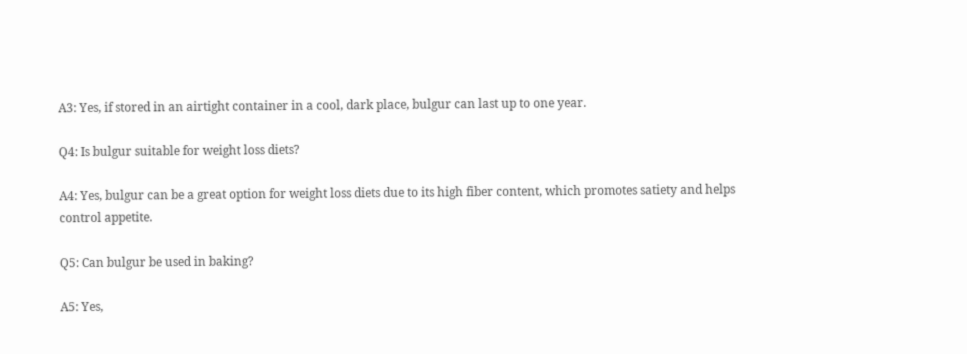A3: Yes, if stored in an airtight container in a cool, dark place, bulgur can last up to one year.

Q4: Is bulgur suitable for weight loss diets?

A4: Yes, bulgur can be a great option for weight loss diets due to its high fiber content, which promotes satiety and helps control appetite.

Q5: Can bulgur be used in baking?

A5: Yes,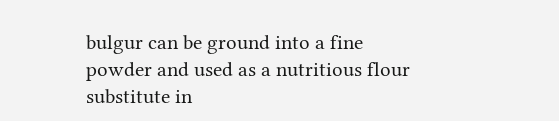bulgur can be ground into a fine powder and used as a nutritious flour substitute in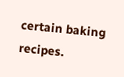certain baking recipes.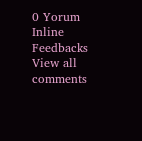0 Yorum
Inline Feedbacks
View all comments